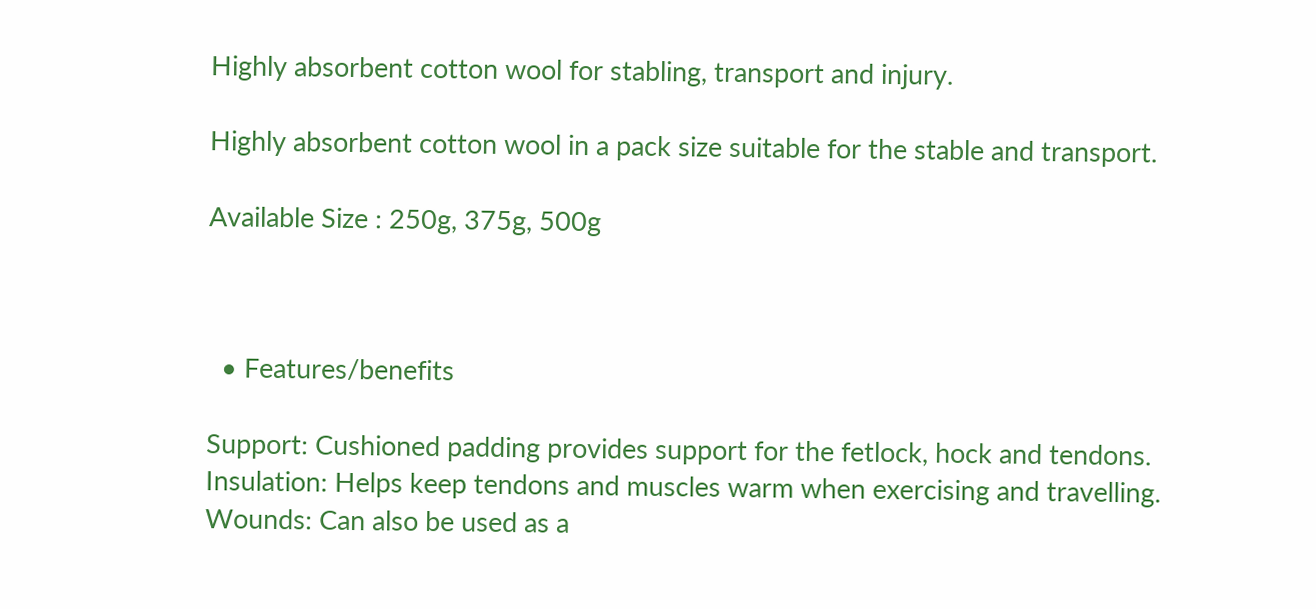Highly absorbent cotton wool for stabling, transport and injury.

Highly absorbent cotton wool in a pack size suitable for the stable and transport.

Available Size : 250g, 375g, 500g



  • Features/benefits

Support: Cushioned padding provides support for the fetlock, hock and tendons.
Insulation: Helps keep tendons and muscles warm when exercising and travelling.
Wounds: Can also be used as a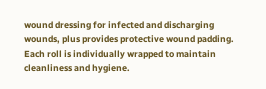wound dressing for infected and discharging wounds, plus provides protective wound padding.
Each roll is individually wrapped to maintain cleanliness and hygiene.